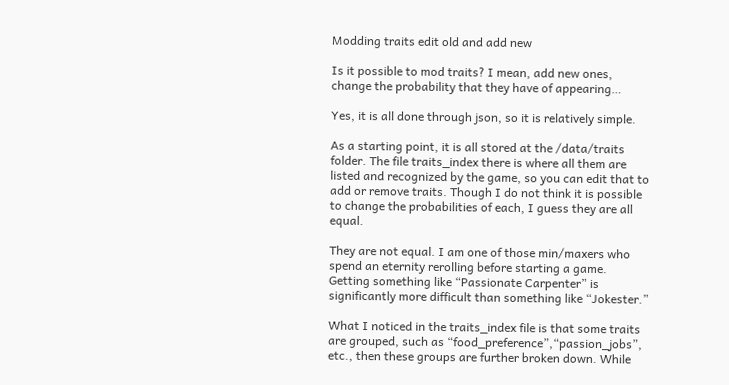Modding traits edit old and add new

Is it possible to mod traits? I mean, add new ones, change the probability that they have of appearing…

Yes, it is all done through json, so it is relatively simple.

As a starting point, it is all stored at the /data/traits folder. The file traits_index there is where all them are listed and recognized by the game, so you can edit that to add or remove traits. Though I do not think it is possible to change the probabilities of each, I guess they are all equal.

They are not equal. I am one of those min/maxers who spend an eternity rerolling before starting a game. Getting something like “Passionate Carpenter” is significantly more difficult than something like “Jokester.”

What I noticed in the traits_index file is that some traits are grouped, such as “food_preference”,“passion_jobs”, etc., then these groups are further broken down. While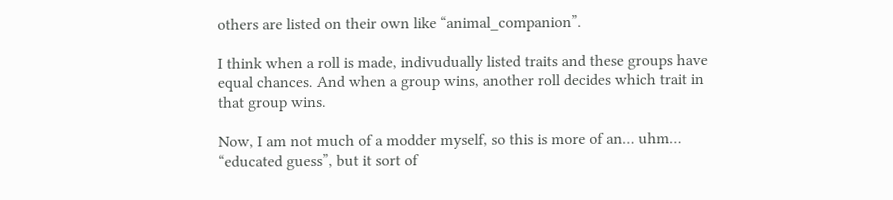others are listed on their own like “animal_companion”.

I think when a roll is made, indivudually listed traits and these groups have equal chances. And when a group wins, another roll decides which trait in that group wins.

Now, I am not much of a modder myself, so this is more of an… uhm… “educated guess”, but it sort of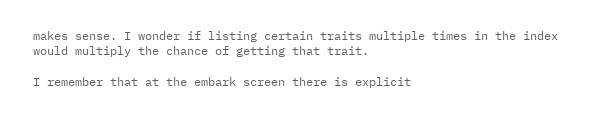makes sense. I wonder if listing certain traits multiple times in the index would multiply the chance of getting that trait.

I remember that at the embark screen there is explicit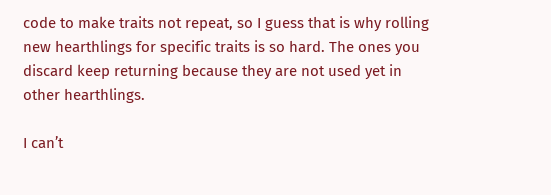code to make traits not repeat, so I guess that is why rolling new hearthlings for specific traits is so hard. The ones you discard keep returning because they are not used yet in other hearthlings.

I can’t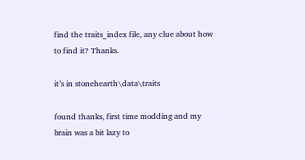find the traits_index file, any clue about how to find it? Thanks.

it’s in stonehearth\data\traits

found thanks, first time modding and my brain was a bit lazy to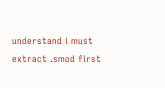understand i must extract .smod first